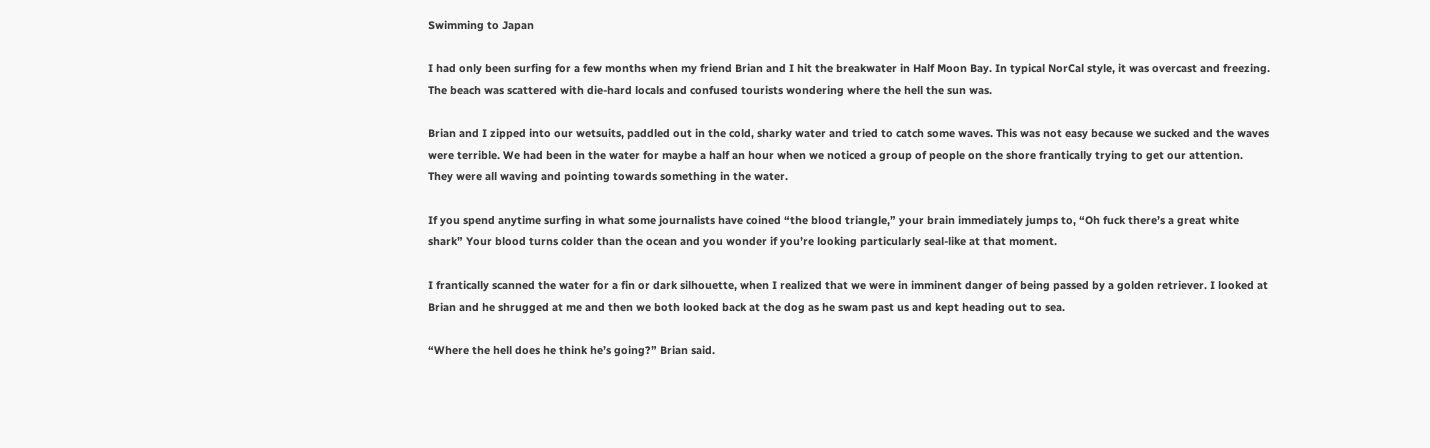Swimming to Japan

I had only been surfing for a few months when my friend Brian and I hit the breakwater in Half Moon Bay. In typical NorCal style, it was overcast and freezing. The beach was scattered with die-hard locals and confused tourists wondering where the hell the sun was.

Brian and I zipped into our wetsuits, paddled out in the cold, sharky water and tried to catch some waves. This was not easy because we sucked and the waves were terrible. We had been in the water for maybe a half an hour when we noticed a group of people on the shore frantically trying to get our attention.  They were all waving and pointing towards something in the water.

If you spend anytime surfing in what some journalists have coined “the blood triangle,” your brain immediately jumps to, “Oh fuck there’s a great white shark” Your blood turns colder than the ocean and you wonder if you’re looking particularly seal-like at that moment.

I frantically scanned the water for a fin or dark silhouette, when I realized that we were in imminent danger of being passed by a golden retriever. I looked at Brian and he shrugged at me and then we both looked back at the dog as he swam past us and kept heading out to sea.

“Where the hell does he think he’s going?” Brian said.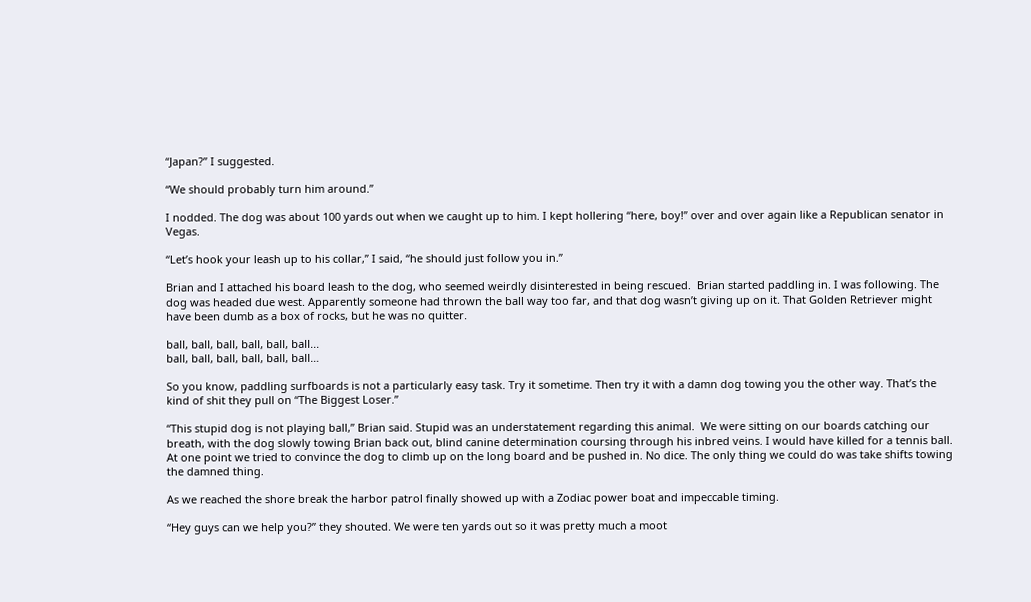“Japan?” I suggested.

“We should probably turn him around.”

I nodded. The dog was about 100 yards out when we caught up to him. I kept hollering “here, boy!” over and over again like a Republican senator in Vegas.

“Let’s hook your leash up to his collar,” I said, “he should just follow you in.”

Brian and I attached his board leash to the dog, who seemed weirdly disinterested in being rescued.  Brian started paddling in. I was following. The dog was headed due west. Apparently someone had thrown the ball way too far, and that dog wasn’t giving up on it. That Golden Retriever might have been dumb as a box of rocks, but he was no quitter.

ball, ball, ball, ball, ball, ball...
ball, ball, ball, ball, ball, ball…

So you know, paddling surfboards is not a particularly easy task. Try it sometime. Then try it with a damn dog towing you the other way. That’s the kind of shit they pull on “The Biggest Loser.”

“This stupid dog is not playing ball,” Brian said. Stupid was an understatement regarding this animal.  We were sitting on our boards catching our breath, with the dog slowly towing Brian back out, blind canine determination coursing through his inbred veins. I would have killed for a tennis ball. At one point we tried to convince the dog to climb up on the long board and be pushed in. No dice. The only thing we could do was take shifts towing the damned thing.

As we reached the shore break the harbor patrol finally showed up with a Zodiac power boat and impeccable timing.

“Hey guys can we help you?” they shouted. We were ten yards out so it was pretty much a moot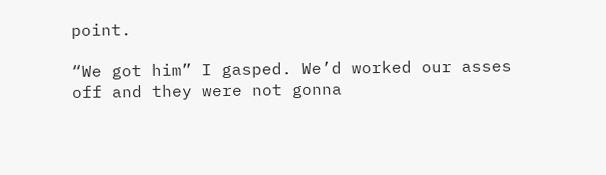point.

“We got him” I gasped. We’d worked our asses off and they were not gonna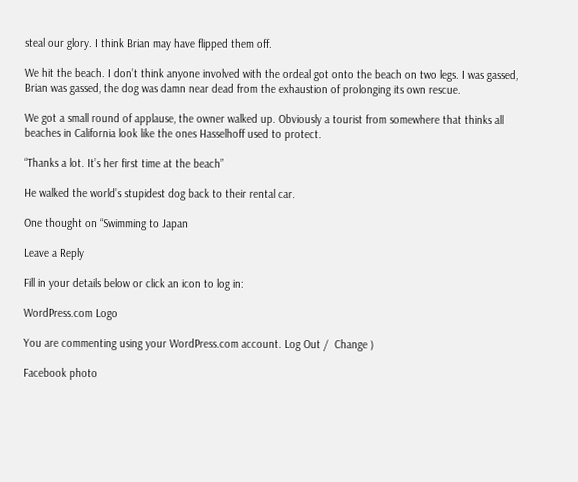steal our glory. I think Brian may have flipped them off.

We hit the beach. I don’t think anyone involved with the ordeal got onto the beach on two legs. I was gassed, Brian was gassed, the dog was damn near dead from the exhaustion of prolonging its own rescue.

We got a small round of applause, the owner walked up. Obviously a tourist from somewhere that thinks all beaches in California look like the ones Hasselhoff used to protect.

“Thanks a lot. It’s her first time at the beach”

He walked the world’s stupidest dog back to their rental car.

One thought on “Swimming to Japan

Leave a Reply

Fill in your details below or click an icon to log in:

WordPress.com Logo

You are commenting using your WordPress.com account. Log Out /  Change )

Facebook photo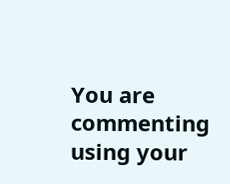You are commenting using your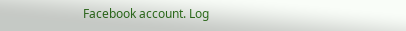Facebook account. Log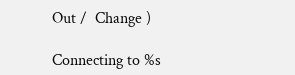Out /  Change )

Connecting to %s